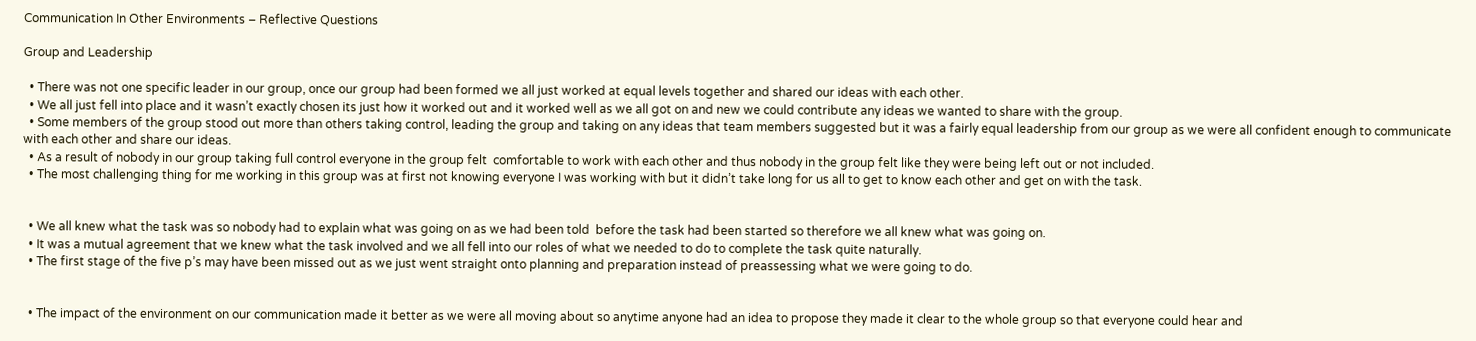Communication In Other Environments – Reflective Questions

Group and Leadership

  • There was not one specific leader in our group, once our group had been formed we all just worked at equal levels together and shared our ideas with each other.
  • We all just fell into place and it wasn’t exactly chosen its just how it worked out and it worked well as we all got on and new we could contribute any ideas we wanted to share with the group.
  • Some members of the group stood out more than others taking control, leading the group and taking on any ideas that team members suggested but it was a fairly equal leadership from our group as we were all confident enough to communicate with each other and share our ideas.
  • As a result of nobody in our group taking full control everyone in the group felt  comfortable to work with each other and thus nobody in the group felt like they were being left out or not included.
  • The most challenging thing for me working in this group was at first not knowing everyone I was working with but it didn’t take long for us all to get to know each other and get on with the task.


  • We all knew what the task was so nobody had to explain what was going on as we had been told  before the task had been started so therefore we all knew what was going on.
  • It was a mutual agreement that we knew what the task involved and we all fell into our roles of what we needed to do to complete the task quite naturally.
  • The first stage of the five p’s may have been missed out as we just went straight onto planning and preparation instead of preassessing what we were going to do.


  • The impact of the environment on our communication made it better as we were all moving about so anytime anyone had an idea to propose they made it clear to the whole group so that everyone could hear and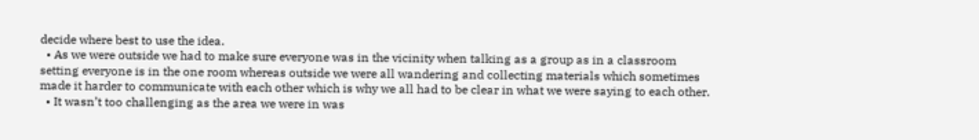decide where best to use the idea.
  • As we were outside we had to make sure everyone was in the vicinity when talking as a group as in a classroom setting everyone is in the one room whereas outside we were all wandering and collecting materials which sometimes made it harder to communicate with each other which is why we all had to be clear in what we were saying to each other.
  • It wasn’t too challenging as the area we were in was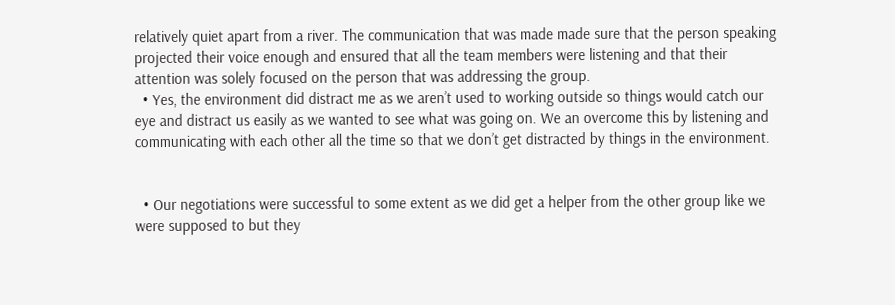relatively quiet apart from a river. The communication that was made made sure that the person speaking projected their voice enough and ensured that all the team members were listening and that their attention was solely focused on the person that was addressing the group.
  • Yes, the environment did distract me as we aren’t used to working outside so things would catch our eye and distract us easily as we wanted to see what was going on. We an overcome this by listening and communicating with each other all the time so that we don’t get distracted by things in the environment.


  • Our negotiations were successful to some extent as we did get a helper from the other group like we were supposed to but they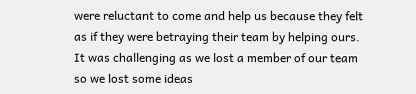were reluctant to come and help us because they felt as if they were betraying their team by helping ours. It was challenging as we lost a member of our team so we lost some ideas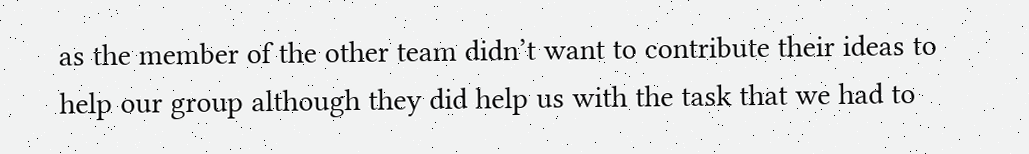as the member of the other team didn’t want to contribute their ideas to help our group although they did help us with the task that we had to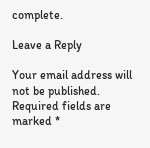complete.

Leave a Reply

Your email address will not be published. Required fields are marked *